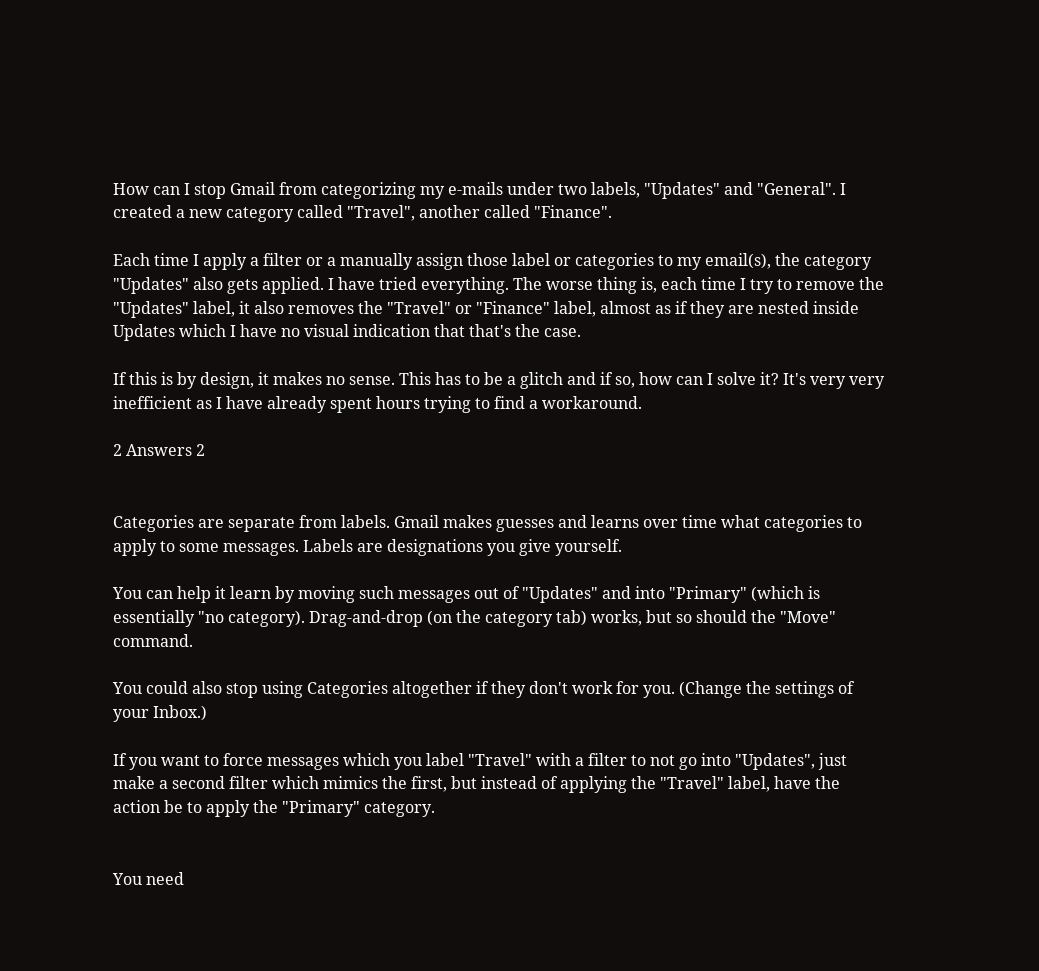How can I stop Gmail from categorizing my e-mails under two labels, "Updates" and "General". I created a new category called "Travel", another called "Finance".

Each time I apply a filter or a manually assign those label or categories to my email(s), the category "Updates" also gets applied. I have tried everything. The worse thing is, each time I try to remove the "Updates" label, it also removes the "Travel" or "Finance" label, almost as if they are nested inside Updates which I have no visual indication that that's the case.

If this is by design, it makes no sense. This has to be a glitch and if so, how can I solve it? It's very very inefficient as I have already spent hours trying to find a workaround.

2 Answers 2


Categories are separate from labels. Gmail makes guesses and learns over time what categories to apply to some messages. Labels are designations you give yourself.

You can help it learn by moving such messages out of "Updates" and into "Primary" (which is essentially "no category). Drag-and-drop (on the category tab) works, but so should the "Move" command.

You could also stop using Categories altogether if they don't work for you. (Change the settings of your Inbox.)

If you want to force messages which you label "Travel" with a filter to not go into "Updates", just make a second filter which mimics the first, but instead of applying the "Travel" label, have the action be to apply the "Primary" category.


You need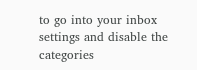to go into your inbox settings and disable the categories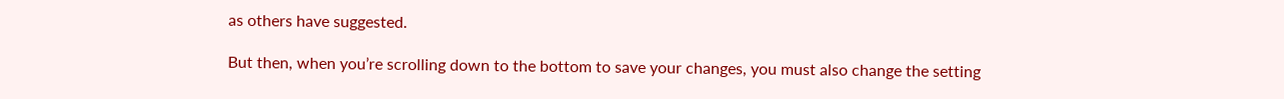as others have suggested.

But then, when you’re scrolling down to the bottom to save your changes, you must also change the setting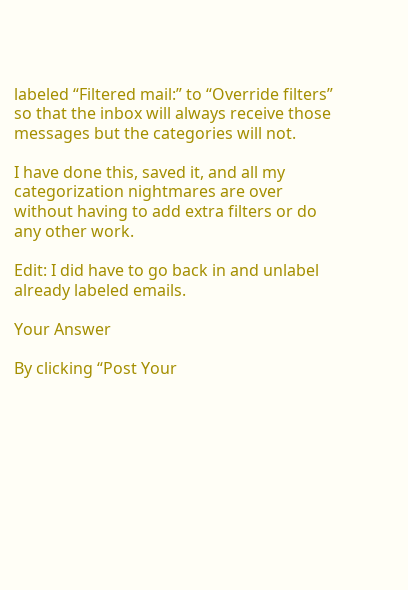labeled “Filtered mail:” to “Override filters” so that the inbox will always receive those messages but the categories will not.

I have done this, saved it, and all my categorization nightmares are over without having to add extra filters or do any other work.

Edit: I did have to go back in and unlabel already labeled emails.

Your Answer

By clicking “Post Your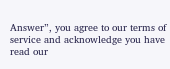Answer”, you agree to our terms of service and acknowledge you have read our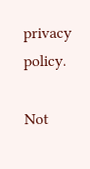privacy policy.

Not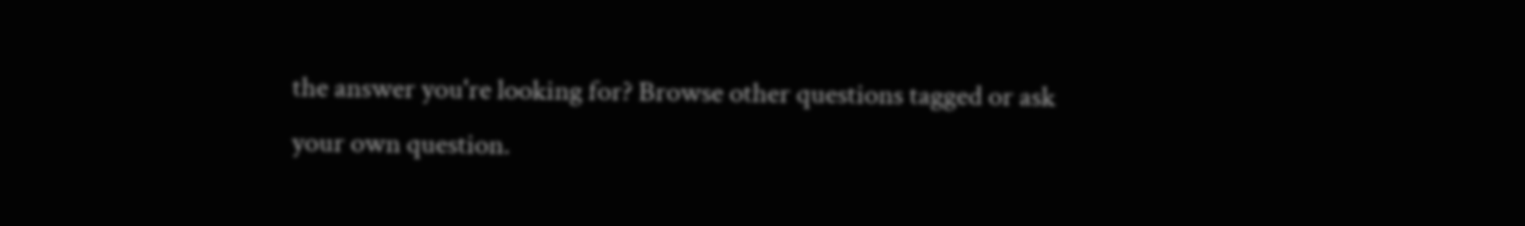the answer you're looking for? Browse other questions tagged or ask your own question.